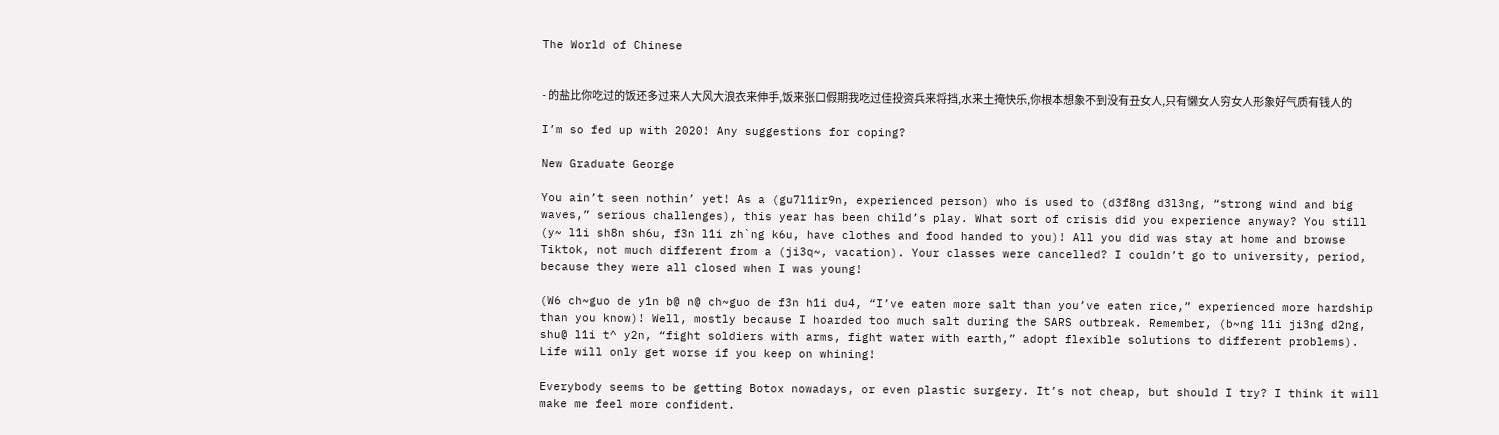The World of Chinese


- 的盐比你吃过的饭还多过来人大风大浪衣来伸手,饭来张口假期我吃过佳投资兵来将挡,水来土掩快乐,你根本想象不到没有丑女人,只有懒女人穷女人形象好气质有钱人的

I’m so fed up with 2020! Any suggestions for coping?

New Graduate George

You ain’t seen nothin’ yet! As a (gu7l1ir9n, experienced person) who is used to (d3f8ng d3l3ng, “strong wind and big waves,” serious challenges), this year has been child’s play. What sort of crisis did you experience anyway? You still (y~ l1i sh8n sh6u, f3n l1i zh`ng k6u, have clothes and food handed to you)! All you did was stay at home and browse Tiktok, not much different from a (ji3q~, vacation). Your classes were cancelled? I couldn’t go to university, period, because they were all closed when I was young!

(W6 ch~guo de y1n b@ n@ ch~guo de f3n h1i du4, “I’ve eaten more salt than you’ve eaten rice,” experienced more hardship than you know)! Well, mostly because I hoarded too much salt during the SARS outbreak. Remember, (b~ng l1i ji3ng d2ng, shu@ l1i t^ y2n, “fight soldiers with arms, fight water with earth,” adopt flexible solutions to different problems). Life will only get worse if you keep on whining!

Everybody seems to be getting Botox nowadays, or even plastic surgery. It’s not cheap, but should I try? I think it will make me feel more confident.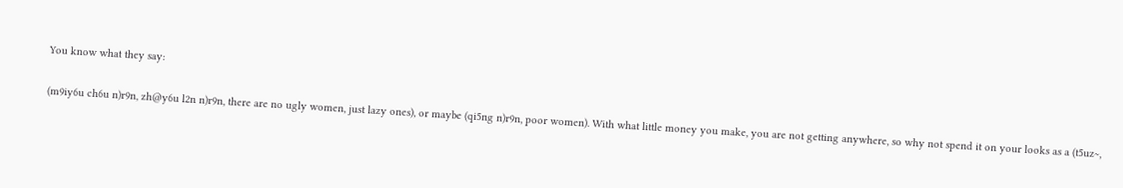You know what they say:

(m9iy6u ch6u n)r9n, zh@y6u l2n n)r9n, there are no ugly women, just lazy ones), or maybe (qi5ng n)r9n, poor women). With what little money you make, you are not getting anywhere, so why not spend it on your looks as a (t5uz~,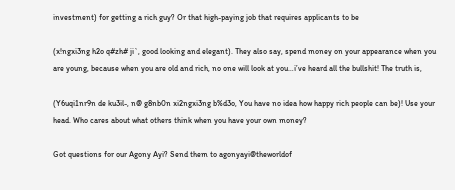investment) for getting a rich guy? Or that high-paying job that requires applicants to be

(x!ngxi3ng h2o q#zh# ji`, good looking and elegant). They also say, spend money on your appearance when you are young, because when you are old and rich, no one will look at you…i’ve heard all the bullshit! The truth is,

(Y6uqi1nr9n de ku3il-, n@ g8nb0n xi2ngxi3ng b%d3o, You have no idea how happy rich people can be)! Use your head. Who cares about what others think when you have your own money?

Got questions for our Agony Ayi? Send them to agonyayi@theworldof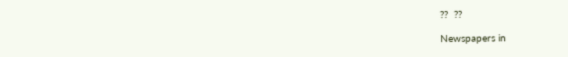??  ??

Newspapers in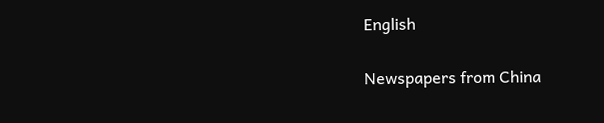English

Newspapers from China